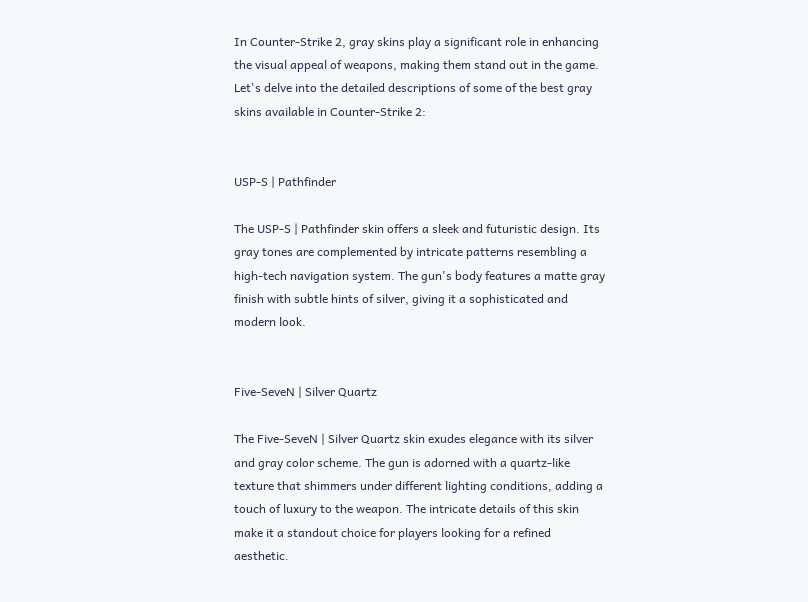In Counter-Strike 2, gray skins play a significant role in enhancing the visual appeal of weapons, making them stand out in the game. Let's delve into the detailed descriptions of some of the best gray skins available in Counter-Strike 2:


USP-S | Pathfinder

The USP-S | Pathfinder skin offers a sleek and futuristic design. Its gray tones are complemented by intricate patterns resembling a high-tech navigation system. The gun's body features a matte gray finish with subtle hints of silver, giving it a sophisticated and modern look.


Five-SeveN | Silver Quartz

The Five-SeveN | Silver Quartz skin exudes elegance with its silver and gray color scheme. The gun is adorned with a quartz-like texture that shimmers under different lighting conditions, adding a touch of luxury to the weapon. The intricate details of this skin make it a standout choice for players looking for a refined aesthetic.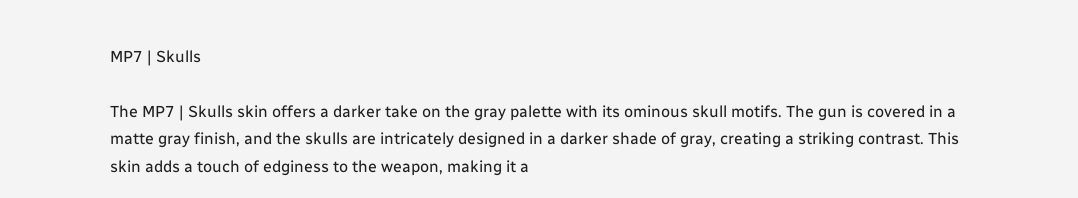MP7 | Skulls

The MP7 | Skulls skin offers a darker take on the gray palette with its ominous skull motifs. The gun is covered in a matte gray finish, and the skulls are intricately designed in a darker shade of gray, creating a striking contrast. This skin adds a touch of edginess to the weapon, making it a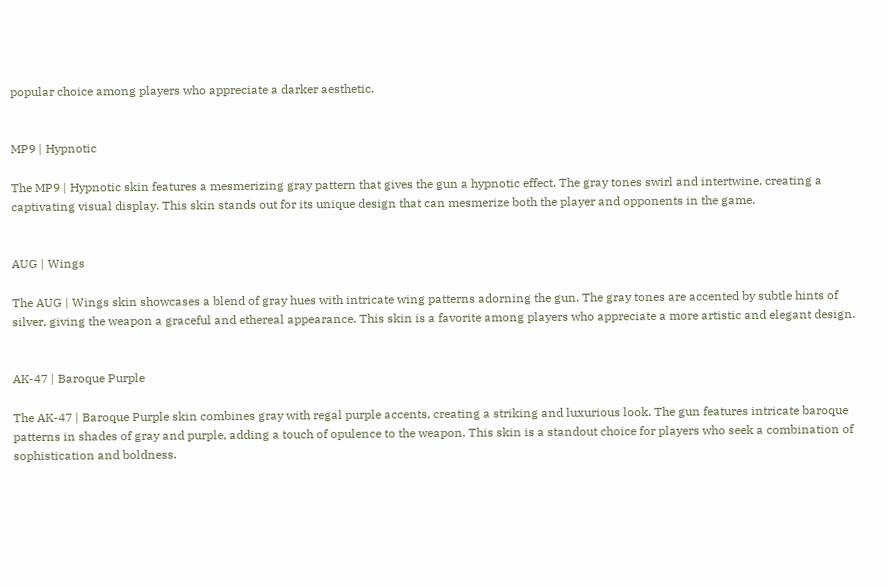popular choice among players who appreciate a darker aesthetic.


MP9 | Hypnotic

The MP9 | Hypnotic skin features a mesmerizing gray pattern that gives the gun a hypnotic effect. The gray tones swirl and intertwine, creating a captivating visual display. This skin stands out for its unique design that can mesmerize both the player and opponents in the game.


AUG | Wings

The AUG | Wings skin showcases a blend of gray hues with intricate wing patterns adorning the gun. The gray tones are accented by subtle hints of silver, giving the weapon a graceful and ethereal appearance. This skin is a favorite among players who appreciate a more artistic and elegant design.


AK-47 | Baroque Purple

The AK-47 | Baroque Purple skin combines gray with regal purple accents, creating a striking and luxurious look. The gun features intricate baroque patterns in shades of gray and purple, adding a touch of opulence to the weapon. This skin is a standout choice for players who seek a combination of sophistication and boldness.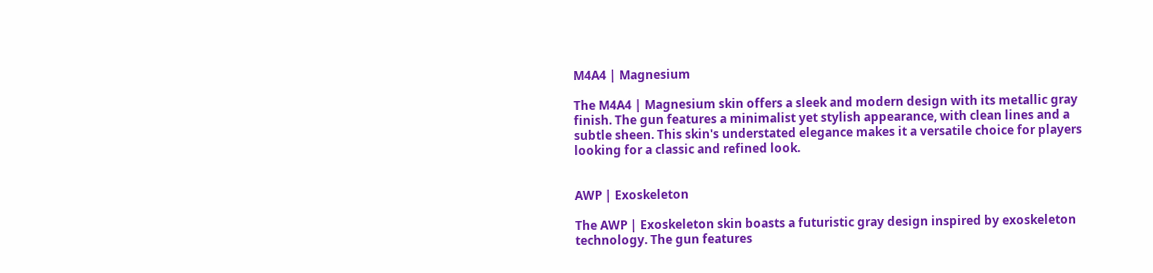M4A4 | Magnesium

The M4A4 | Magnesium skin offers a sleek and modern design with its metallic gray finish. The gun features a minimalist yet stylish appearance, with clean lines and a subtle sheen. This skin's understated elegance makes it a versatile choice for players looking for a classic and refined look.


AWP | Exoskeleton

The AWP | Exoskeleton skin boasts a futuristic gray design inspired by exoskeleton technology. The gun features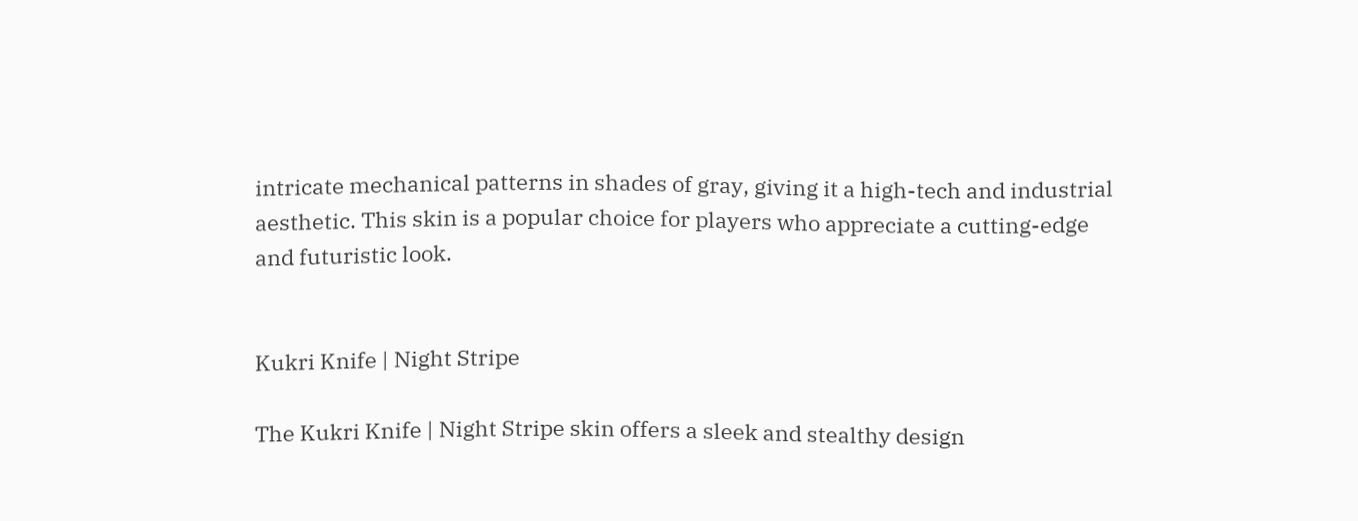intricate mechanical patterns in shades of gray, giving it a high-tech and industrial aesthetic. This skin is a popular choice for players who appreciate a cutting-edge and futuristic look.


Kukri Knife | Night Stripe

The Kukri Knife | Night Stripe skin offers a sleek and stealthy design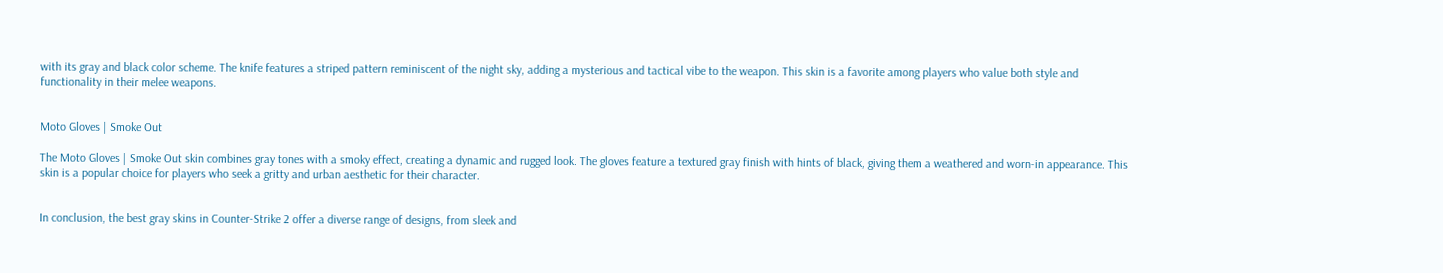with its gray and black color scheme. The knife features a striped pattern reminiscent of the night sky, adding a mysterious and tactical vibe to the weapon. This skin is a favorite among players who value both style and functionality in their melee weapons.


Moto Gloves | Smoke Out

The Moto Gloves | Smoke Out skin combines gray tones with a smoky effect, creating a dynamic and rugged look. The gloves feature a textured gray finish with hints of black, giving them a weathered and worn-in appearance. This skin is a popular choice for players who seek a gritty and urban aesthetic for their character.


In conclusion, the best gray skins in Counter-Strike 2 offer a diverse range of designs, from sleek and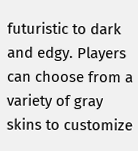futuristic to dark and edgy. Players can choose from a variety of gray skins to customize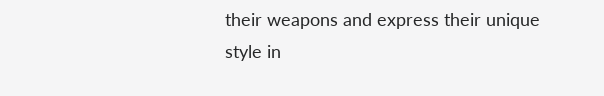their weapons and express their unique style in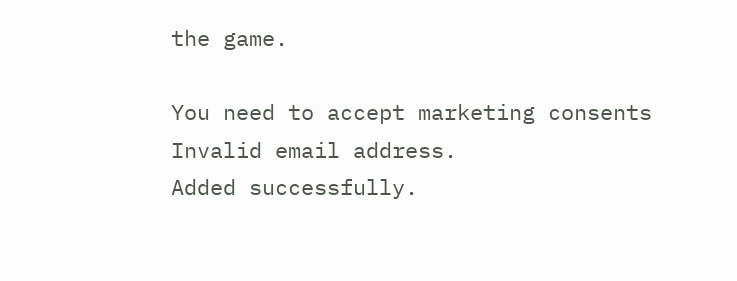the game.

You need to accept marketing consents
Invalid email address.
Added successfully.